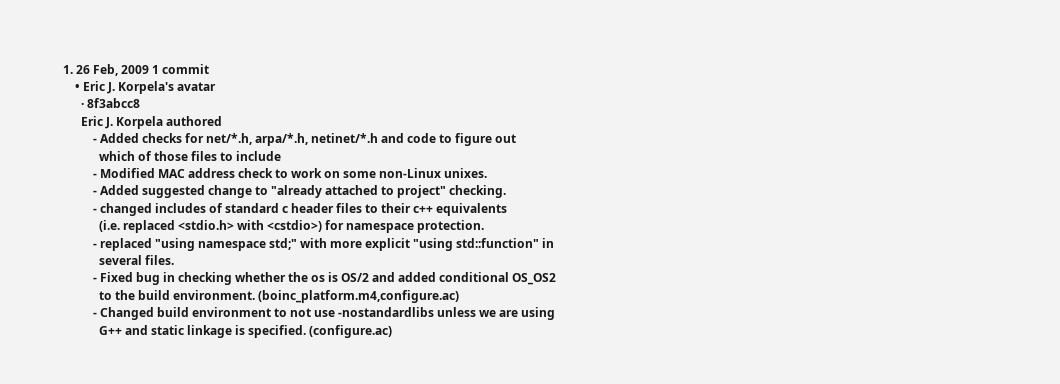1. 26 Feb, 2009 1 commit
    • Eric J. Korpela's avatar
      · 8f3abcc8
      Eric J. Korpela authored
          - Added checks for net/*.h, arpa/*.h, netinet/*.h and code to figure out
            which of those files to include
          - Modified MAC address check to work on some non-Linux unixes.
          - Added suggested change to "already attached to project" checking.
          - changed includes of standard c header files to their c++ equivalents
            (i.e. replaced <stdio.h> with <cstdio>) for namespace protection.
          - replaced "using namespace std;" with more explicit "using std::function" in
            several files.
          - Fixed bug in checking whether the os is OS/2 and added conditional OS_OS2
            to the build environment. (boinc_platform.m4,configure.ac)
          - Changed build environment to not use -nostandardlibs unless we are using
            G++ and static linkage is specified. (configure.ac)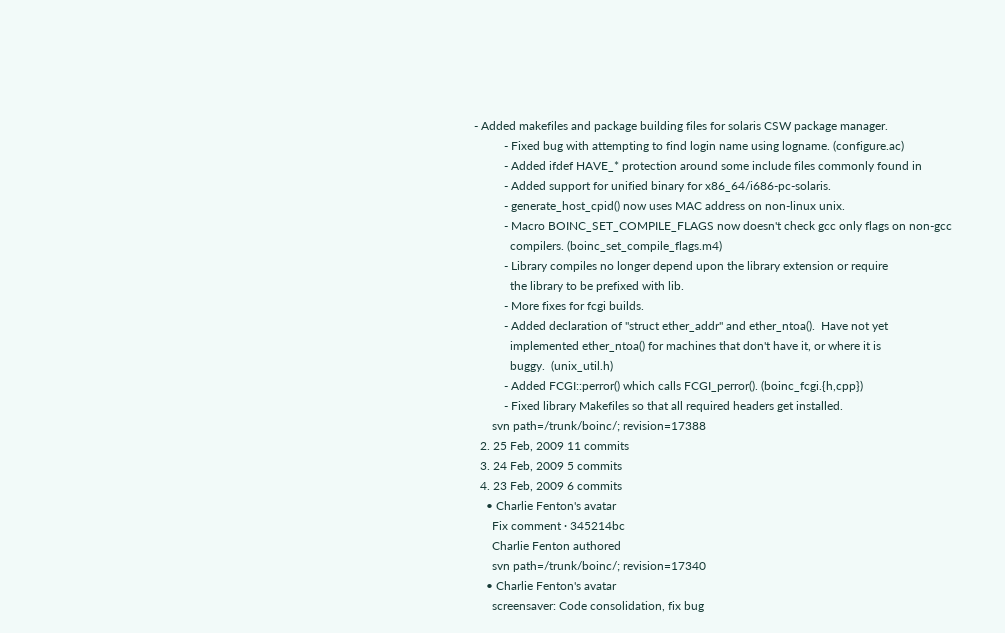- Added makefiles and package building files for solaris CSW package manager.
          - Fixed bug with attempting to find login name using logname. (configure.ac)
          - Added ifdef HAVE_* protection around some include files commonly found in
          - Added support for unified binary for x86_64/i686-pc-solaris.
          - generate_host_cpid() now uses MAC address on non-linux unix.
          - Macro BOINC_SET_COMPILE_FLAGS now doesn't check gcc only flags on non-gcc
            compilers. (boinc_set_compile_flags.m4)
          - Library compiles no longer depend upon the library extension or require
            the library to be prefixed with lib.
          - More fixes for fcgi builds.
          - Added declaration of "struct ether_addr" and ether_ntoa().  Have not yet
            implemented ether_ntoa() for machines that don't have it, or where it is
            buggy.  (unix_util.h)
          - Added FCGI::perror() which calls FCGI_perror(). (boinc_fcgi.{h,cpp})
          - Fixed library Makefiles so that all required headers get installed.
      svn path=/trunk/boinc/; revision=17388
  2. 25 Feb, 2009 11 commits
  3. 24 Feb, 2009 5 commits
  4. 23 Feb, 2009 6 commits
    • Charlie Fenton's avatar
      Fix comment · 345214bc
      Charlie Fenton authored
      svn path=/trunk/boinc/; revision=17340
    • Charlie Fenton's avatar
      screensaver: Code consolidation, fix bug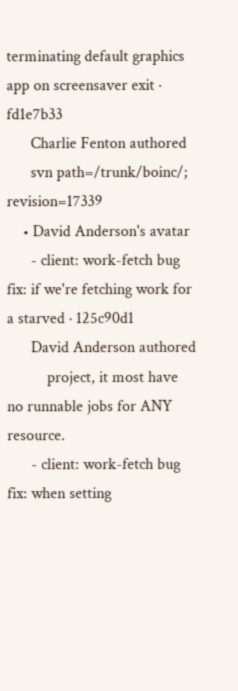terminating default graphics app on screensaver exit · fd1e7b33
      Charlie Fenton authored
      svn path=/trunk/boinc/; revision=17339
    • David Anderson's avatar
      - client: work-fetch bug fix: if we're fetching work for a starved · 125c90d1
      David Anderson authored
          project, it most have no runnable jobs for ANY resource.
      - client: work-fetch bug fix: when setting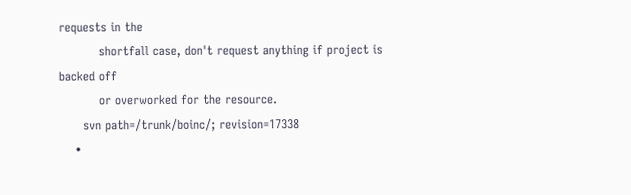requests in the
          shortfall case, don't request anything if project is backed off
          or overworked for the resource.
      svn path=/trunk/boinc/; revision=17338
    •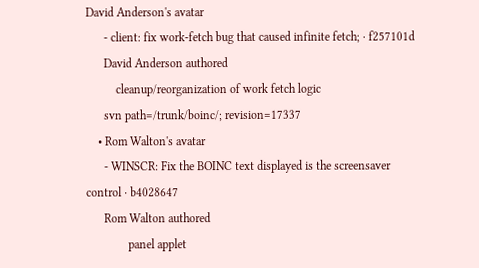David Anderson's avatar
      - client: fix work-fetch bug that caused infinite fetch; · f257101d
      David Anderson authored
          cleanup/reorganization of work fetch logic
      svn path=/trunk/boinc/; revision=17337
    • Rom Walton's avatar
      - WINSCR: Fix the BOINC text displayed is the screensaver control · b4028647
      Rom Walton authored
              panel applet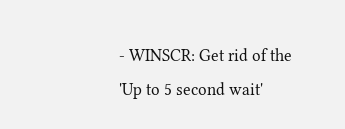- WINSCR: Get rid of the 'Up to 5 second wait'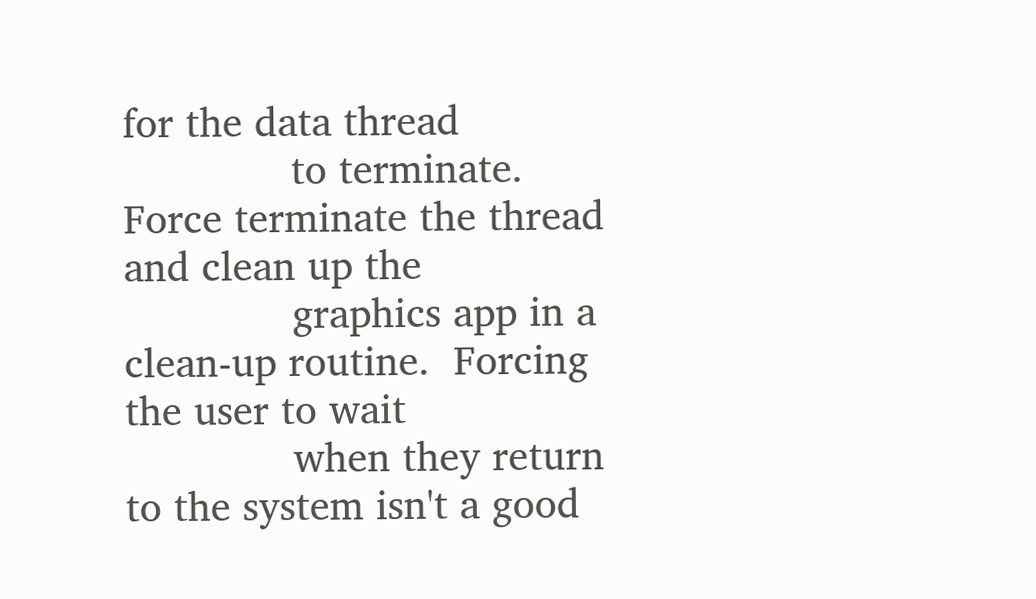for the data thread
              to terminate.  Force terminate the thread and clean up the
              graphics app in a clean-up routine.  Forcing the user to wait
              when they return to the system isn't a good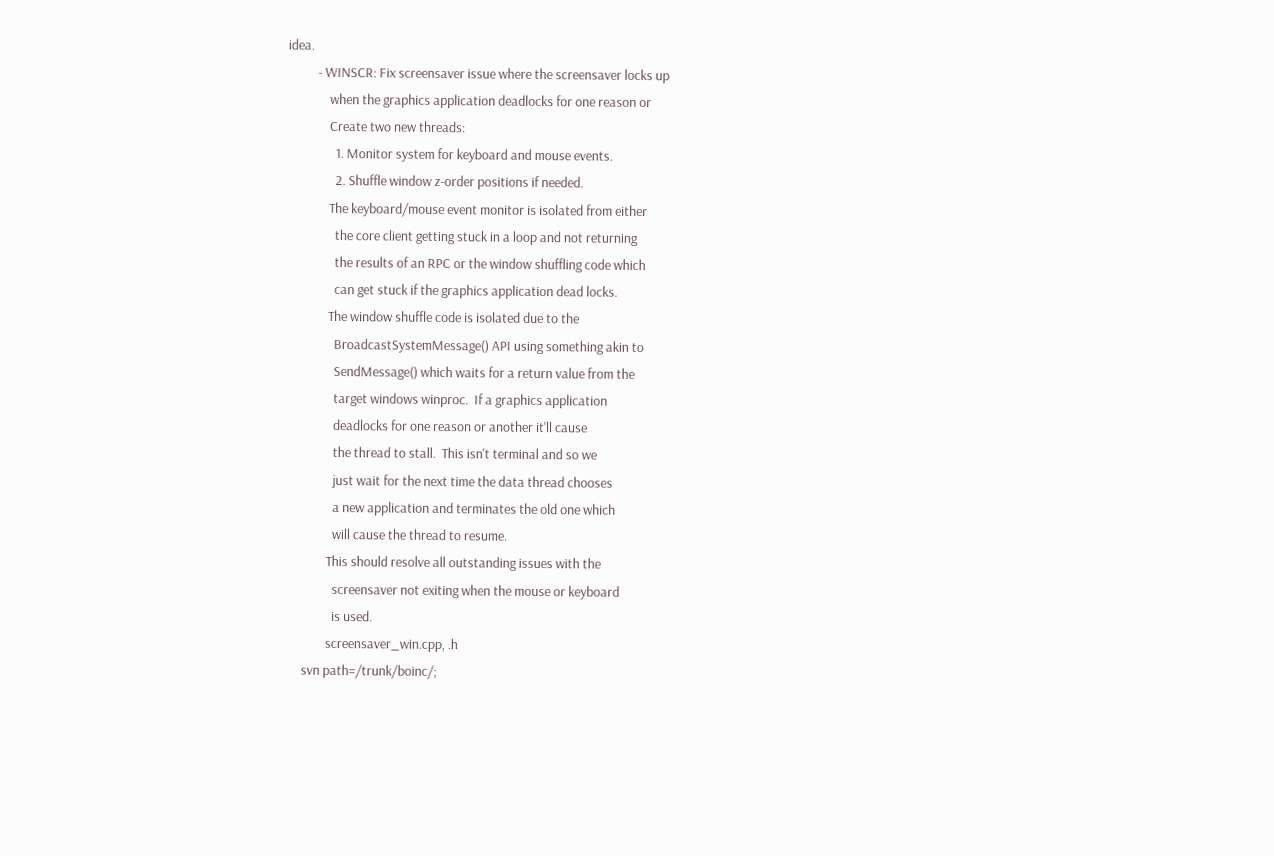idea.
          - WINSCR: Fix screensaver issue where the screensaver locks up
              when the graphics application deadlocks for one reason or
              Create two new threads:
                1. Monitor system for keyboard and mouse events.
                2. Shuffle window z-order positions if needed.
              The keyboard/mouse event monitor is isolated from either
                the core client getting stuck in a loop and not returning
                the results of an RPC or the window shuffling code which
                can get stuck if the graphics application dead locks.
              The window shuffle code is isolated due to the
                BroadcastSystemMessage() API using something akin to
                SendMessage() which waits for a return value from the
                target windows winproc.  If a graphics application
                deadlocks for one reason or another it'll cause
                the thread to stall.  This isn't terminal and so we
                just wait for the next time the data thread chooses
                a new application and terminates the old one which
                will cause the thread to resume.
              This should resolve all outstanding issues with the
                screensaver not exiting when the mouse or keyboard
                is used.
              screensaver_win.cpp, .h
      svn path=/trunk/boinc/;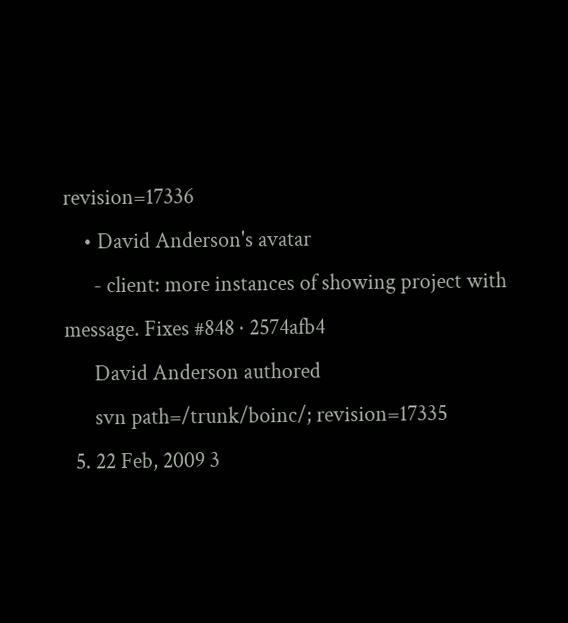revision=17336
    • David Anderson's avatar
      - client: more instances of showing project with message. Fixes #848 · 2574afb4
      David Anderson authored
      svn path=/trunk/boinc/; revision=17335
  5. 22 Feb, 2009 3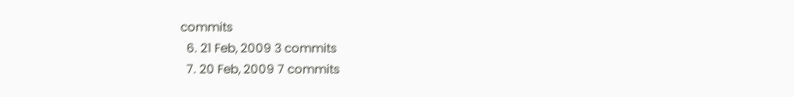commits
  6. 21 Feb, 2009 3 commits
  7. 20 Feb, 2009 7 commits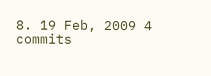8. 19 Feb, 2009 4 commits